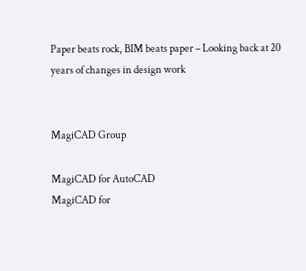Paper beats rock, BIM beats paper – Looking back at 20 years of changes in design work


MagiCAD Group

MagiCAD for AutoCAD
MagiCAD for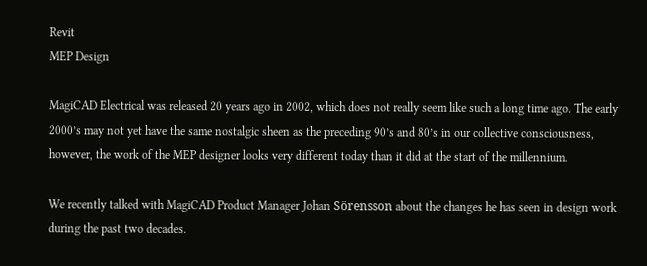Revit
MEP Design

MagiCAD Electrical was released 20 years ago in 2002, which does not really seem like such a long time ago. The early 2000’s may not yet have the same nostalgic sheen as the preceding 90’s and 80’s in our collective consciousness, however, the work of the MEP designer looks very different today than it did at the start of the millennium.

We recently talked with MagiCAD Product Manager Johan Sörensson about the changes he has seen in design work during the past two decades.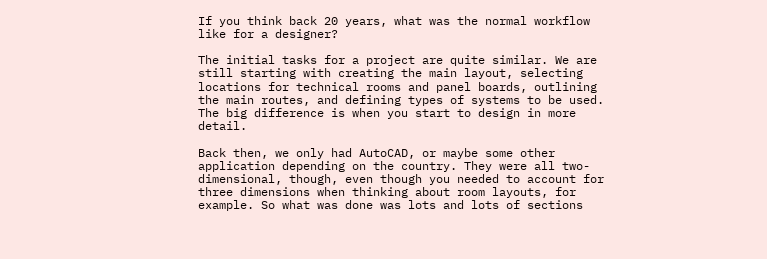If you think back 20 years, what was the normal workflow like for a designer?

The initial tasks for a project are quite similar. We are still starting with creating the main layout, selecting locations for technical rooms and panel boards, outlining the main routes, and defining types of systems to be used. The big difference is when you start to design in more detail.

Back then, we only had AutoCAD, or maybe some other application depending on the country. They were all two-dimensional, though, even though you needed to account for three dimensions when thinking about room layouts, for example. So what was done was lots and lots of sections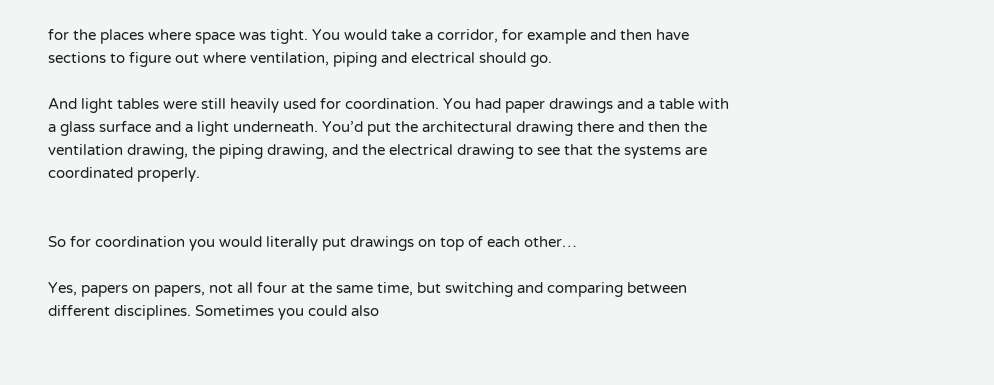for the places where space was tight. You would take a corridor, for example and then have sections to figure out where ventilation, piping and electrical should go.

And light tables were still heavily used for coordination. You had paper drawings and a table with a glass surface and a light underneath. You’d put the architectural drawing there and then the ventilation drawing, the piping drawing, and the electrical drawing to see that the systems are coordinated properly.


So for coordination you would literally put drawings on top of each other…

Yes, papers on papers, not all four at the same time, but switching and comparing between different disciplines. Sometimes you could also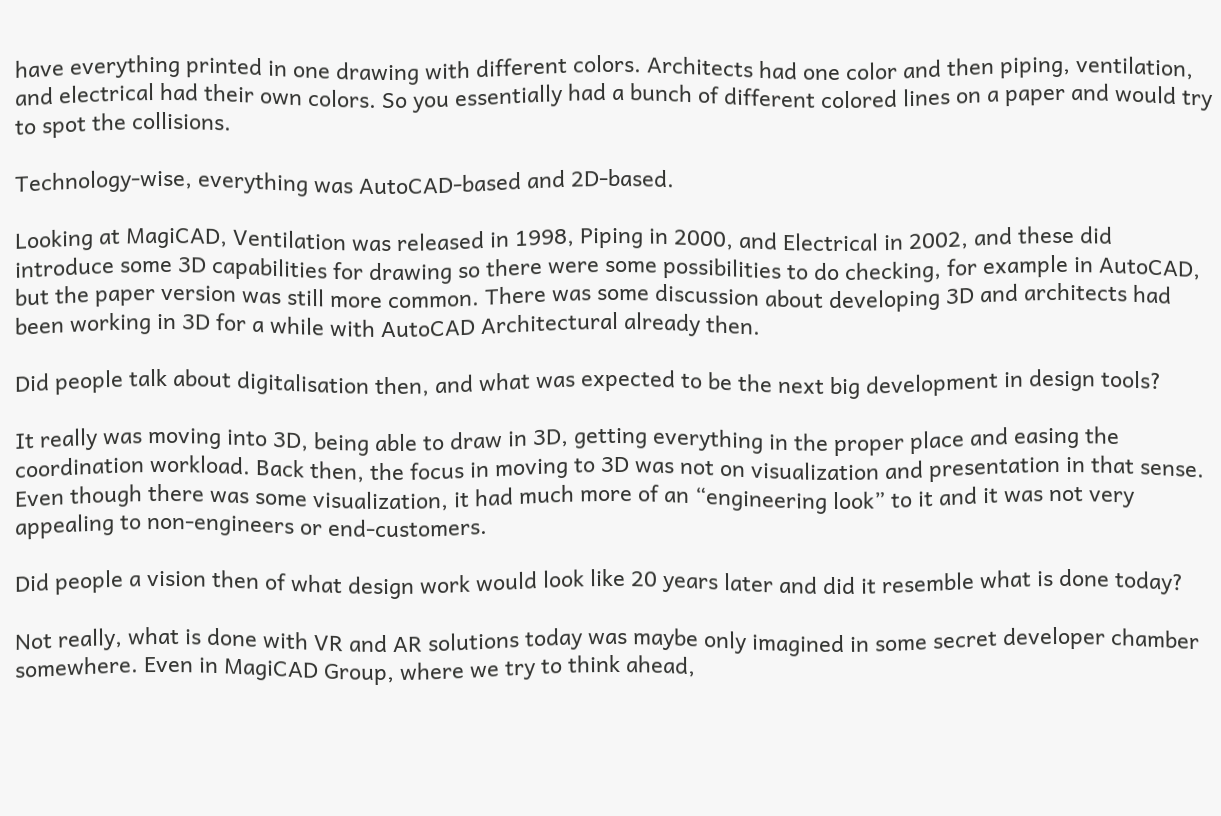have everything printed in one drawing with different colors. Architects had one color and then piping, ventilation, and electrical had their own colors. So you essentially had a bunch of different colored lines on a paper and would try to spot the collisions.

Technology-wise, everything was AutoCAD-based and 2D-based.

Looking at MagiCAD, Ventilation was released in 1998, Piping in 2000, and Electrical in 2002, and these did introduce some 3D capabilities for drawing so there were some possibilities to do checking, for example in AutoCAD, but the paper version was still more common. There was some discussion about developing 3D and architects had been working in 3D for a while with AutoCAD Architectural already then.

Did people talk about digitalisation then, and what was expected to be the next big development in design tools?

It really was moving into 3D, being able to draw in 3D, getting everything in the proper place and easing the coordination workload. Back then, the focus in moving to 3D was not on visualization and presentation in that sense. Even though there was some visualization, it had much more of an “engineering look” to it and it was not very appealing to non-engineers or end-customers.

Did people a vision then of what design work would look like 20 years later and did it resemble what is done today?

Not really, what is done with VR and AR solutions today was maybe only imagined in some secret developer chamber somewhere. Even in MagiCAD Group, where we try to think ahead,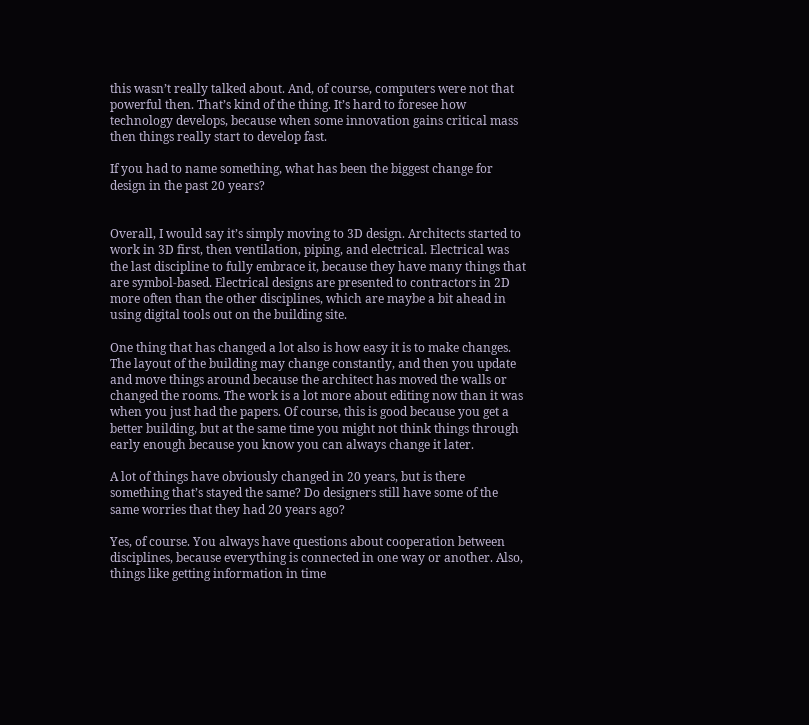this wasn’t really talked about. And, of course, computers were not that powerful then. That’s kind of the thing. It’s hard to foresee how technology develops, because when some innovation gains critical mass then things really start to develop fast.

If you had to name something, what has been the biggest change for design in the past 20 years?


Overall, I would say it’s simply moving to 3D design. Architects started to work in 3D first, then ventilation, piping, and electrical. Electrical was the last discipline to fully embrace it, because they have many things that are symbol-based. Electrical designs are presented to contractors in 2D more often than the other disciplines, which are maybe a bit ahead in using digital tools out on the building site.

One thing that has changed a lot also is how easy it is to make changes. The layout of the building may change constantly, and then you update and move things around because the architect has moved the walls or changed the rooms. The work is a lot more about editing now than it was when you just had the papers. Of course, this is good because you get a better building, but at the same time you might not think things through early enough because you know you can always change it later.

A lot of things have obviously changed in 20 years, but is there something that’s stayed the same? Do designers still have some of the same worries that they had 20 years ago?

Yes, of course. You always have questions about cooperation between disciplines, because everything is connected in one way or another. Also, things like getting information in time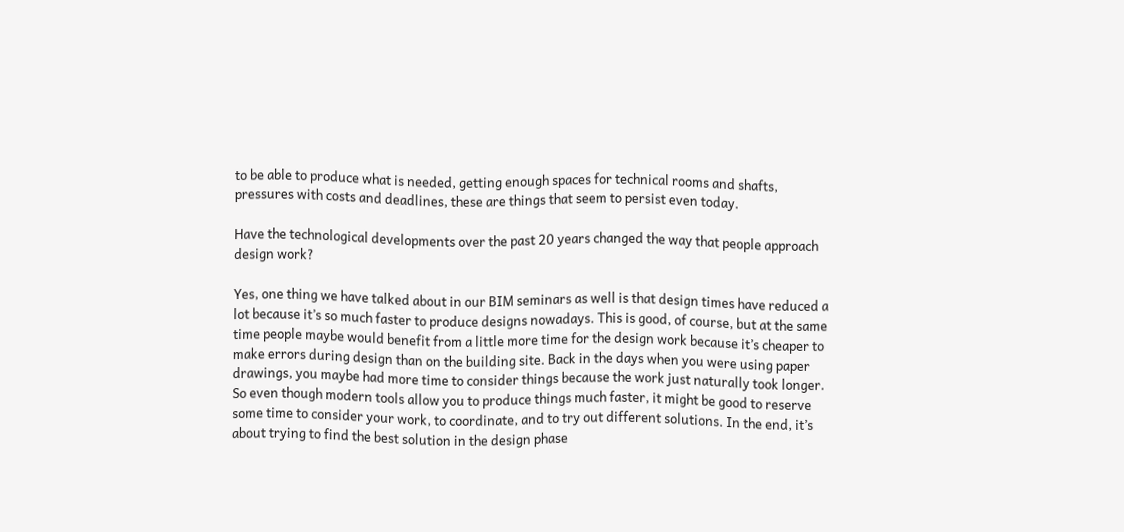to be able to produce what is needed, getting enough spaces for technical rooms and shafts, pressures with costs and deadlines, these are things that seem to persist even today.

Have the technological developments over the past 20 years changed the way that people approach design work?

Yes, one thing we have talked about in our BIM seminars as well is that design times have reduced a lot because it’s so much faster to produce designs nowadays. This is good, of course, but at the same time people maybe would benefit from a little more time for the design work because it’s cheaper to make errors during design than on the building site. Back in the days when you were using paper drawings, you maybe had more time to consider things because the work just naturally took longer. So even though modern tools allow you to produce things much faster, it might be good to reserve some time to consider your work, to coordinate, and to try out different solutions. In the end, it’s about trying to find the best solution in the design phase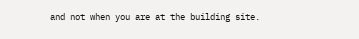and not when you are at the building site.